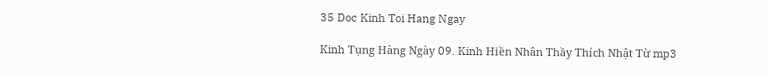35 Doc Kinh Toi Hang Ngay

Kinh Tụng Hàng Ngày 09. Kinh Hiền Nhân Thầy Thích Nhật Từ mp3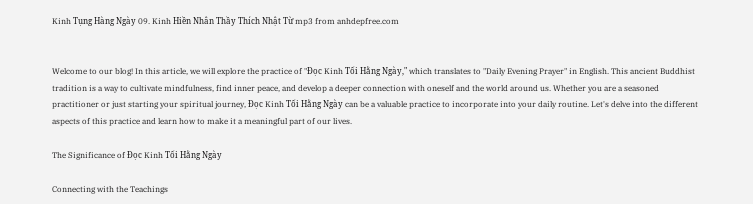Kinh Tụng Hàng Ngày 09. Kinh Hiền Nhân Thầy Thích Nhật Từ mp3 from anhdepfree.com


Welcome to our blog! In this article, we will explore the practice of "Đọc Kinh Tối Hằng Ngày," which translates to "Daily Evening Prayer" in English. This ancient Buddhist tradition is a way to cultivate mindfulness, find inner peace, and develop a deeper connection with oneself and the world around us. Whether you are a seasoned practitioner or just starting your spiritual journey, Đọc Kinh Tối Hằng Ngày can be a valuable practice to incorporate into your daily routine. Let's delve into the different aspects of this practice and learn how to make it a meaningful part of our lives.

The Significance of Đọc Kinh Tối Hằng Ngày

Connecting with the Teachings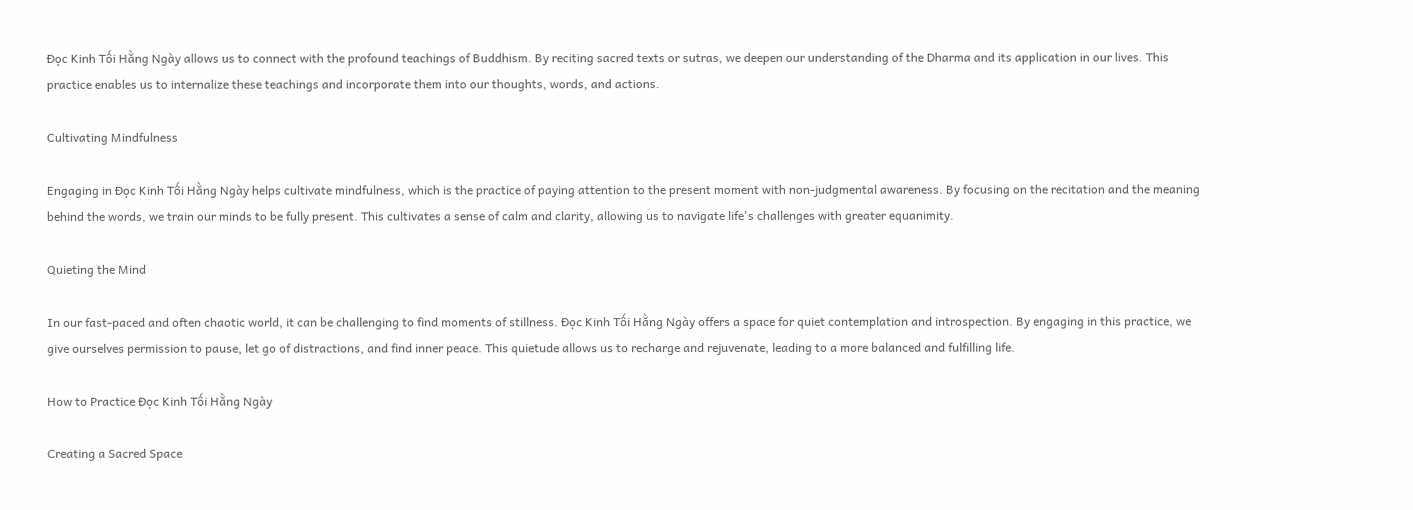Đọc Kinh Tối Hằng Ngày allows us to connect with the profound teachings of Buddhism. By reciting sacred texts or sutras, we deepen our understanding of the Dharma and its application in our lives. This practice enables us to internalize these teachings and incorporate them into our thoughts, words, and actions.

Cultivating Mindfulness

Engaging in Đọc Kinh Tối Hằng Ngày helps cultivate mindfulness, which is the practice of paying attention to the present moment with non-judgmental awareness. By focusing on the recitation and the meaning behind the words, we train our minds to be fully present. This cultivates a sense of calm and clarity, allowing us to navigate life's challenges with greater equanimity.

Quieting the Mind

In our fast-paced and often chaotic world, it can be challenging to find moments of stillness. Đọc Kinh Tối Hằng Ngày offers a space for quiet contemplation and introspection. By engaging in this practice, we give ourselves permission to pause, let go of distractions, and find inner peace. This quietude allows us to recharge and rejuvenate, leading to a more balanced and fulfilling life.

How to Practice Đọc Kinh Tối Hằng Ngày

Creating a Sacred Space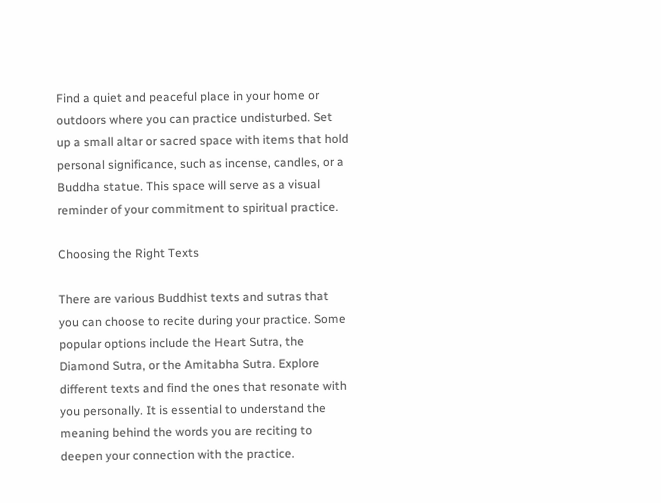Find a quiet and peaceful place in your home or outdoors where you can practice undisturbed. Set up a small altar or sacred space with items that hold personal significance, such as incense, candles, or a Buddha statue. This space will serve as a visual reminder of your commitment to spiritual practice.

Choosing the Right Texts

There are various Buddhist texts and sutras that you can choose to recite during your practice. Some popular options include the Heart Sutra, the Diamond Sutra, or the Amitabha Sutra. Explore different texts and find the ones that resonate with you personally. It is essential to understand the meaning behind the words you are reciting to deepen your connection with the practice.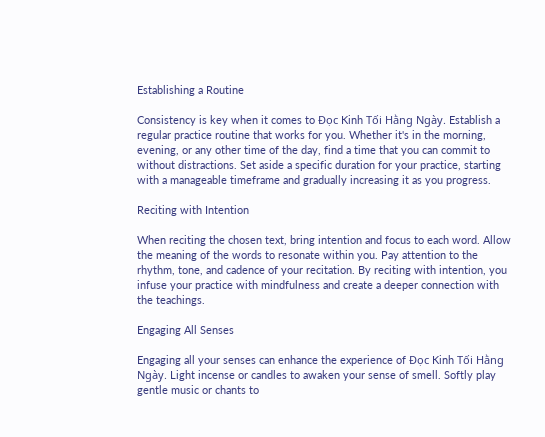Establishing a Routine

Consistency is key when it comes to Đọc Kinh Tối Hằng Ngày. Establish a regular practice routine that works for you. Whether it's in the morning, evening, or any other time of the day, find a time that you can commit to without distractions. Set aside a specific duration for your practice, starting with a manageable timeframe and gradually increasing it as you progress.

Reciting with Intention

When reciting the chosen text, bring intention and focus to each word. Allow the meaning of the words to resonate within you. Pay attention to the rhythm, tone, and cadence of your recitation. By reciting with intention, you infuse your practice with mindfulness and create a deeper connection with the teachings.

Engaging All Senses

Engaging all your senses can enhance the experience of Đọc Kinh Tối Hằng Ngày. Light incense or candles to awaken your sense of smell. Softly play gentle music or chants to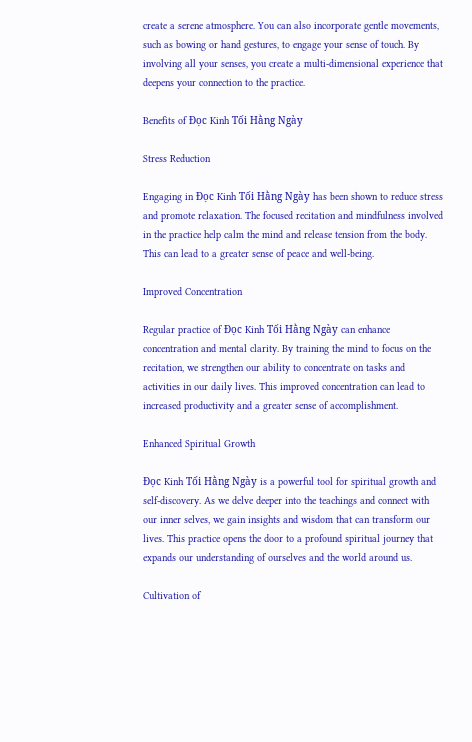create a serene atmosphere. You can also incorporate gentle movements, such as bowing or hand gestures, to engage your sense of touch. By involving all your senses, you create a multi-dimensional experience that deepens your connection to the practice.

Benefits of Đọc Kinh Tối Hằng Ngày

Stress Reduction

Engaging in Đọc Kinh Tối Hằng Ngày has been shown to reduce stress and promote relaxation. The focused recitation and mindfulness involved in the practice help calm the mind and release tension from the body. This can lead to a greater sense of peace and well-being.

Improved Concentration

Regular practice of Đọc Kinh Tối Hằng Ngày can enhance concentration and mental clarity. By training the mind to focus on the recitation, we strengthen our ability to concentrate on tasks and activities in our daily lives. This improved concentration can lead to increased productivity and a greater sense of accomplishment.

Enhanced Spiritual Growth

Đọc Kinh Tối Hằng Ngày is a powerful tool for spiritual growth and self-discovery. As we delve deeper into the teachings and connect with our inner selves, we gain insights and wisdom that can transform our lives. This practice opens the door to a profound spiritual journey that expands our understanding of ourselves and the world around us.

Cultivation of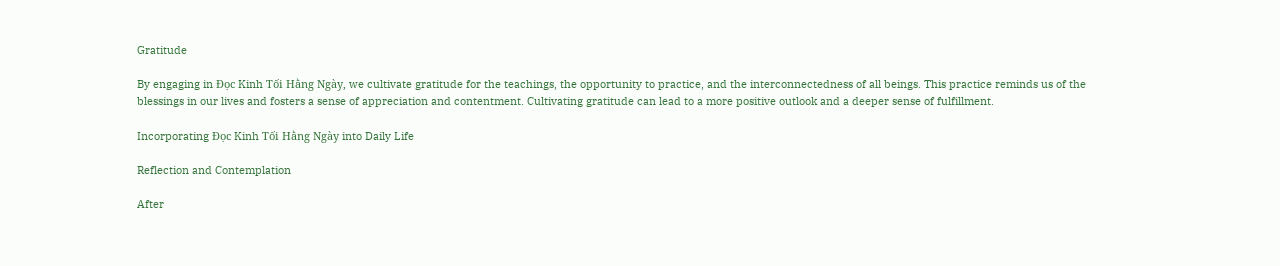Gratitude

By engaging in Đọc Kinh Tối Hằng Ngày, we cultivate gratitude for the teachings, the opportunity to practice, and the interconnectedness of all beings. This practice reminds us of the blessings in our lives and fosters a sense of appreciation and contentment. Cultivating gratitude can lead to a more positive outlook and a deeper sense of fulfillment.

Incorporating Đọc Kinh Tối Hằng Ngày into Daily Life

Reflection and Contemplation

After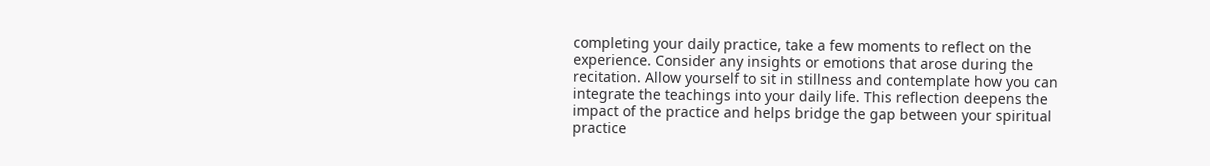completing your daily practice, take a few moments to reflect on the experience. Consider any insights or emotions that arose during the recitation. Allow yourself to sit in stillness and contemplate how you can integrate the teachings into your daily life. This reflection deepens the impact of the practice and helps bridge the gap between your spiritual practice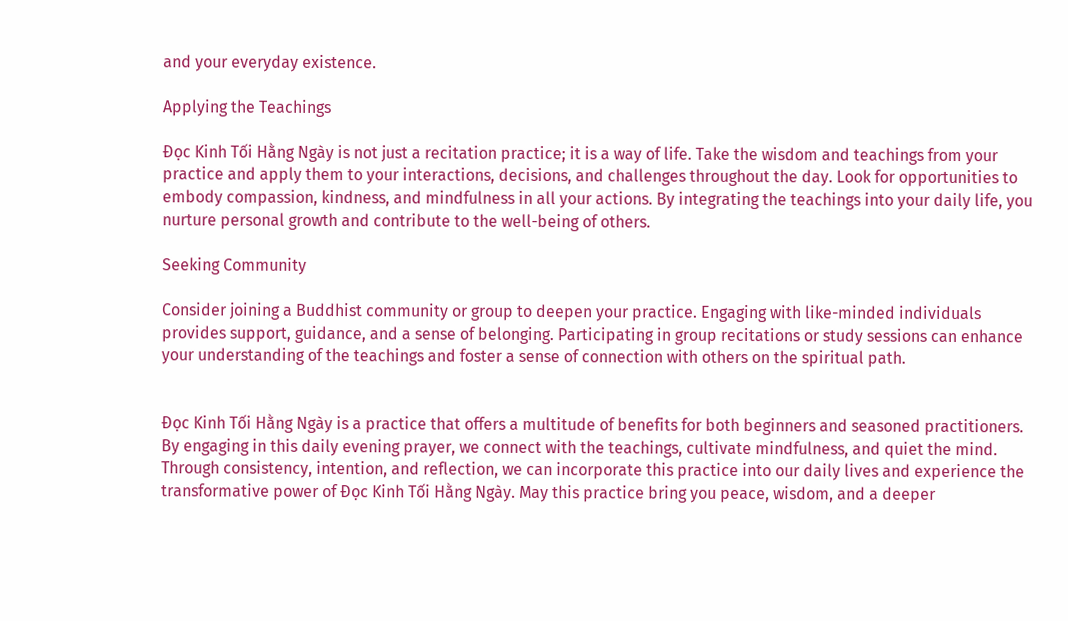and your everyday existence.

Applying the Teachings

Đọc Kinh Tối Hằng Ngày is not just a recitation practice; it is a way of life. Take the wisdom and teachings from your practice and apply them to your interactions, decisions, and challenges throughout the day. Look for opportunities to embody compassion, kindness, and mindfulness in all your actions. By integrating the teachings into your daily life, you nurture personal growth and contribute to the well-being of others.

Seeking Community

Consider joining a Buddhist community or group to deepen your practice. Engaging with like-minded individuals provides support, guidance, and a sense of belonging. Participating in group recitations or study sessions can enhance your understanding of the teachings and foster a sense of connection with others on the spiritual path.


Đọc Kinh Tối Hằng Ngày is a practice that offers a multitude of benefits for both beginners and seasoned practitioners. By engaging in this daily evening prayer, we connect with the teachings, cultivate mindfulness, and quiet the mind. Through consistency, intention, and reflection, we can incorporate this practice into our daily lives and experience the transformative power of Đọc Kinh Tối Hằng Ngày. May this practice bring you peace, wisdom, and a deeper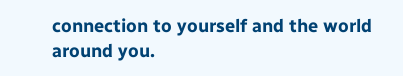connection to yourself and the world around you.